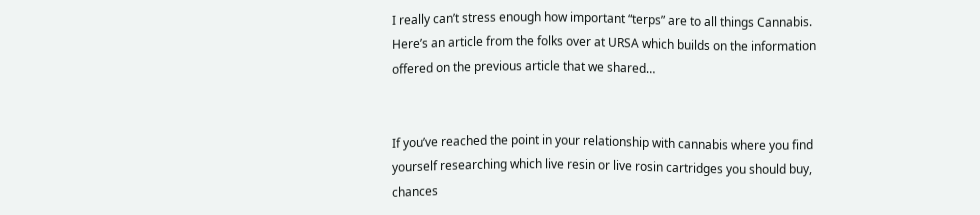I really can’t stress enough how important “terps” are to all things Cannabis. Here’s an article from the folks over at URSA which builds on the information offered on the previous article that we shared…


If you’ve reached the point in your relationship with cannabis where you find yourself researching which live resin or live rosin cartridges you should buy, chances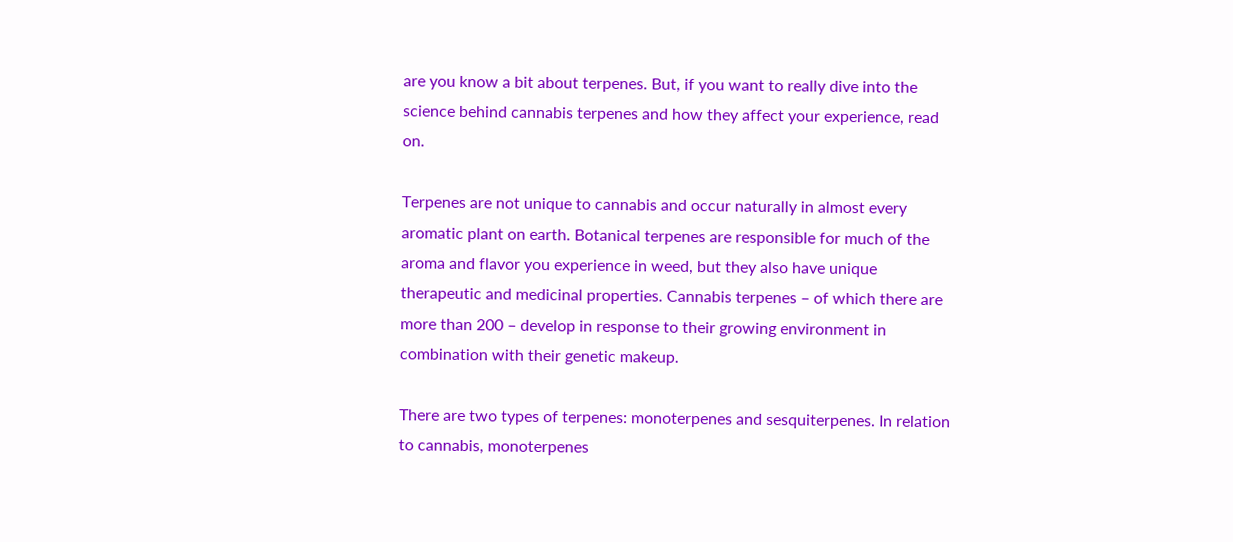are you know a bit about terpenes. But, if you want to really dive into the science behind cannabis terpenes and how they affect your experience, read on.

Terpenes are not unique to cannabis and occur naturally in almost every aromatic plant on earth. Botanical terpenes are responsible for much of the aroma and flavor you experience in weed, but they also have unique therapeutic and medicinal properties. Cannabis terpenes – of which there are more than 200 – develop in response to their growing environment in combination with their genetic makeup.

There are two types of terpenes: monoterpenes and sesquiterpenes. In relation to cannabis, monoterpenes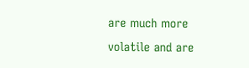are much more volatile and are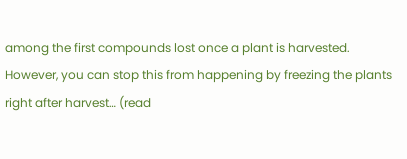among the first compounds lost once a plant is harvested. However, you can stop this from happening by freezing the plants right after harvest… (read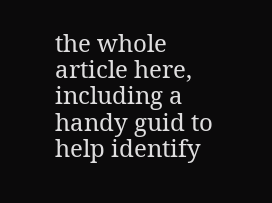the whole article here, including a handy guid to help identify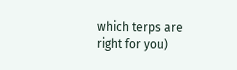which terps are right for you)